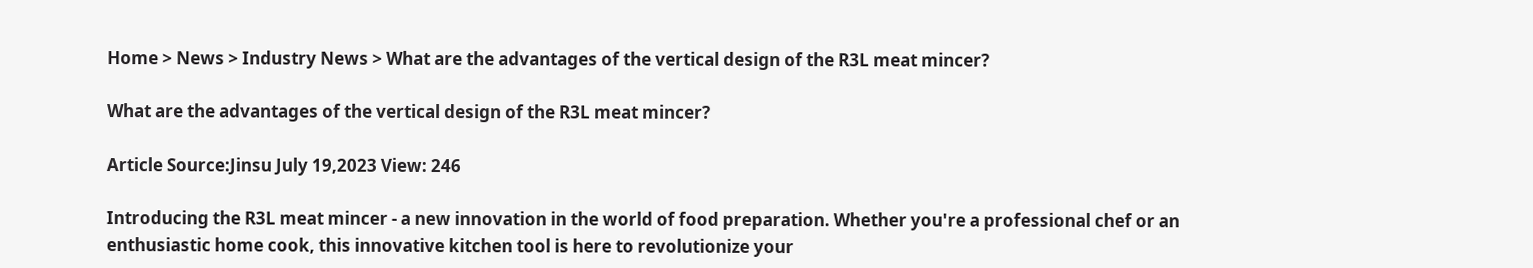Home > News > Industry News > What are the advantages of the vertical design of the R3L meat mincer?

What are the advantages of the vertical design of the R3L meat mincer?

Article Source:Jinsu July 19,2023 View: 246

Introducing the R3L meat mincer - a new innovation in the world of food preparation. Whether you're a professional chef or an enthusiastic home cook, this innovative kitchen tool is here to revolutionize your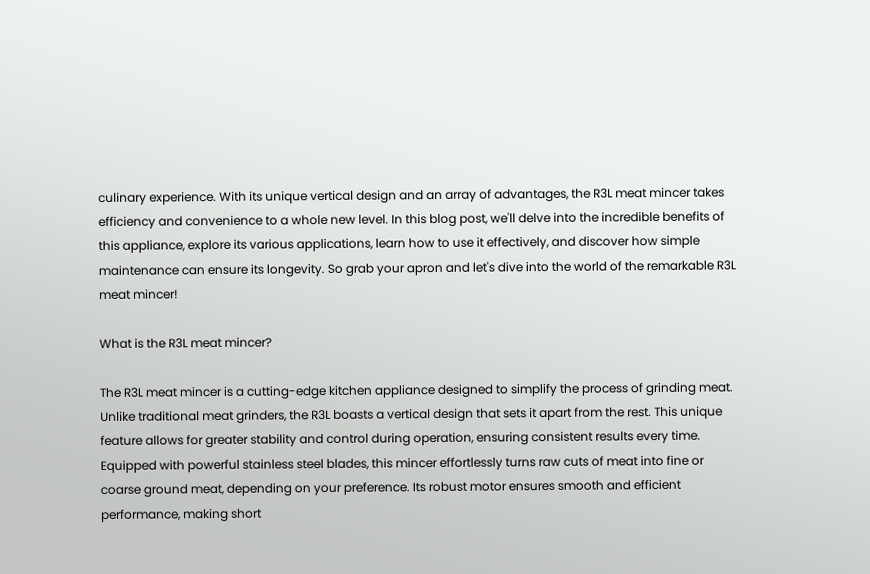culinary experience. With its unique vertical design and an array of advantages, the R3L meat mincer takes efficiency and convenience to a whole new level. In this blog post, we'll delve into the incredible benefits of this appliance, explore its various applications, learn how to use it effectively, and discover how simple maintenance can ensure its longevity. So grab your apron and let's dive into the world of the remarkable R3L meat mincer!

What is the R3L meat mincer?

The R3L meat mincer is a cutting-edge kitchen appliance designed to simplify the process of grinding meat. Unlike traditional meat grinders, the R3L boasts a vertical design that sets it apart from the rest. This unique feature allows for greater stability and control during operation, ensuring consistent results every time.
Equipped with powerful stainless steel blades, this mincer effortlessly turns raw cuts of meat into fine or coarse ground meat, depending on your preference. Its robust motor ensures smooth and efficient performance, making short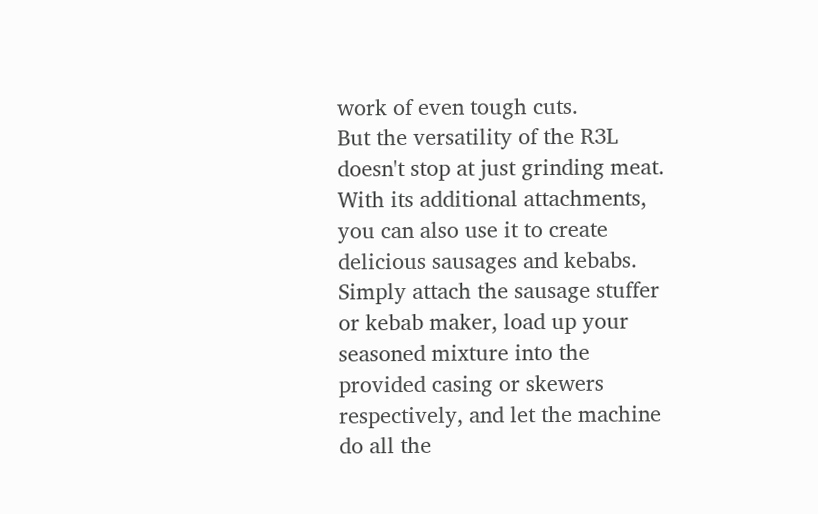work of even tough cuts.
But the versatility of the R3L doesn't stop at just grinding meat. With its additional attachments, you can also use it to create delicious sausages and kebabs. Simply attach the sausage stuffer or kebab maker, load up your seasoned mixture into the provided casing or skewers respectively, and let the machine do all the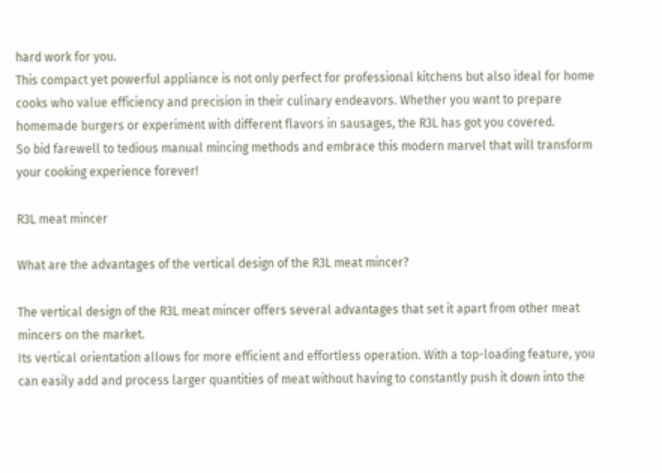hard work for you.
This compact yet powerful appliance is not only perfect for professional kitchens but also ideal for home cooks who value efficiency and precision in their culinary endeavors. Whether you want to prepare homemade burgers or experiment with different flavors in sausages, the R3L has got you covered.
So bid farewell to tedious manual mincing methods and embrace this modern marvel that will transform your cooking experience forever!

R3L meat mincer

What are the advantages of the vertical design of the R3L meat mincer?

The vertical design of the R3L meat mincer offers several advantages that set it apart from other meat mincers on the market.
Its vertical orientation allows for more efficient and effortless operation. With a top-loading feature, you can easily add and process larger quantities of meat without having to constantly push it down into the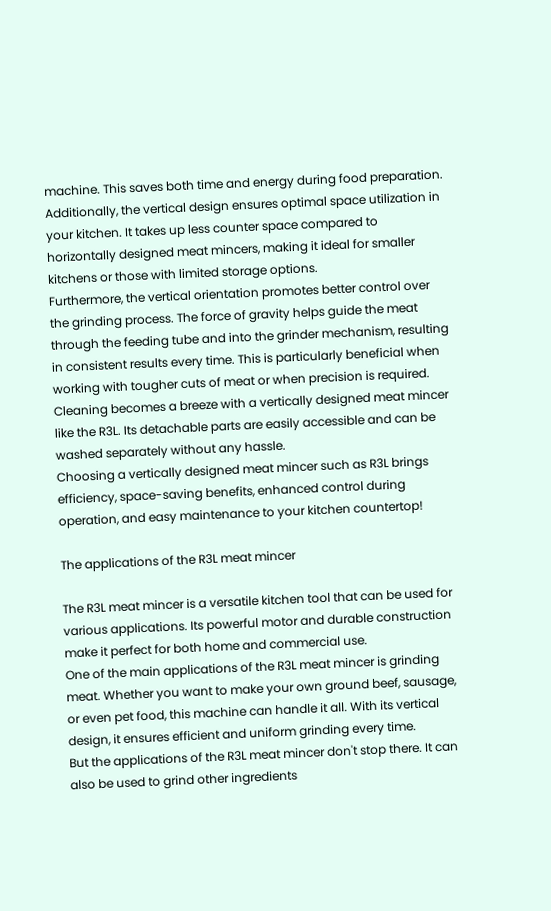machine. This saves both time and energy during food preparation.
Additionally, the vertical design ensures optimal space utilization in your kitchen. It takes up less counter space compared to horizontally designed meat mincers, making it ideal for smaller kitchens or those with limited storage options.
Furthermore, the vertical orientation promotes better control over the grinding process. The force of gravity helps guide the meat through the feeding tube and into the grinder mechanism, resulting in consistent results every time. This is particularly beneficial when working with tougher cuts of meat or when precision is required.
Cleaning becomes a breeze with a vertically designed meat mincer like the R3L. Its detachable parts are easily accessible and can be washed separately without any hassle.
Choosing a vertically designed meat mincer such as R3L brings efficiency, space-saving benefits, enhanced control during operation, and easy maintenance to your kitchen countertop!

The applications of the R3L meat mincer

The R3L meat mincer is a versatile kitchen tool that can be used for various applications. Its powerful motor and durable construction make it perfect for both home and commercial use.
One of the main applications of the R3L meat mincer is grinding meat. Whether you want to make your own ground beef, sausage, or even pet food, this machine can handle it all. With its vertical design, it ensures efficient and uniform grinding every time.
But the applications of the R3L meat mincer don't stop there. It can also be used to grind other ingredients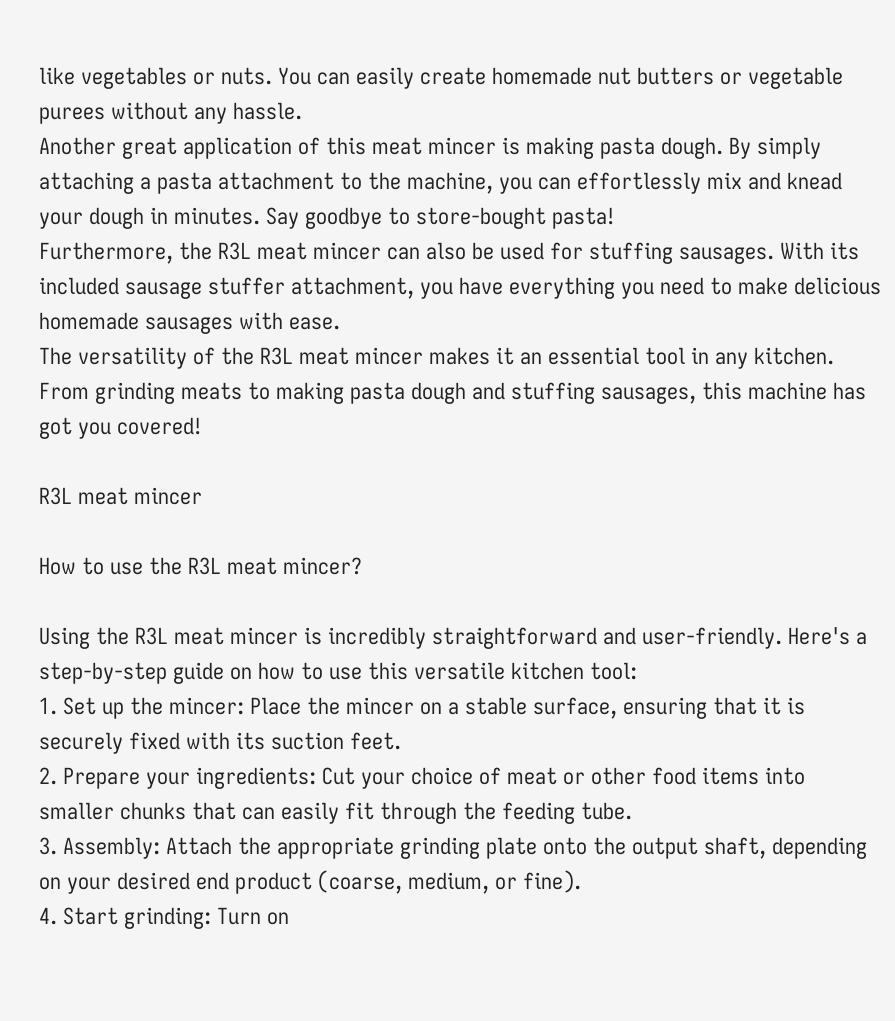like vegetables or nuts. You can easily create homemade nut butters or vegetable purees without any hassle.
Another great application of this meat mincer is making pasta dough. By simply attaching a pasta attachment to the machine, you can effortlessly mix and knead your dough in minutes. Say goodbye to store-bought pasta!
Furthermore, the R3L meat mincer can also be used for stuffing sausages. With its included sausage stuffer attachment, you have everything you need to make delicious homemade sausages with ease.
The versatility of the R3L meat mincer makes it an essential tool in any kitchen. From grinding meats to making pasta dough and stuffing sausages, this machine has got you covered!

R3L meat mincer

How to use the R3L meat mincer?

Using the R3L meat mincer is incredibly straightforward and user-friendly. Here's a step-by-step guide on how to use this versatile kitchen tool:
1. Set up the mincer: Place the mincer on a stable surface, ensuring that it is securely fixed with its suction feet.
2. Prepare your ingredients: Cut your choice of meat or other food items into smaller chunks that can easily fit through the feeding tube.
3. Assembly: Attach the appropriate grinding plate onto the output shaft, depending on your desired end product (coarse, medium, or fine).
4. Start grinding: Turn on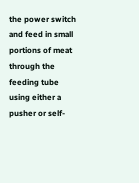the power switch and feed in small portions of meat through the feeding tube using either a pusher or self-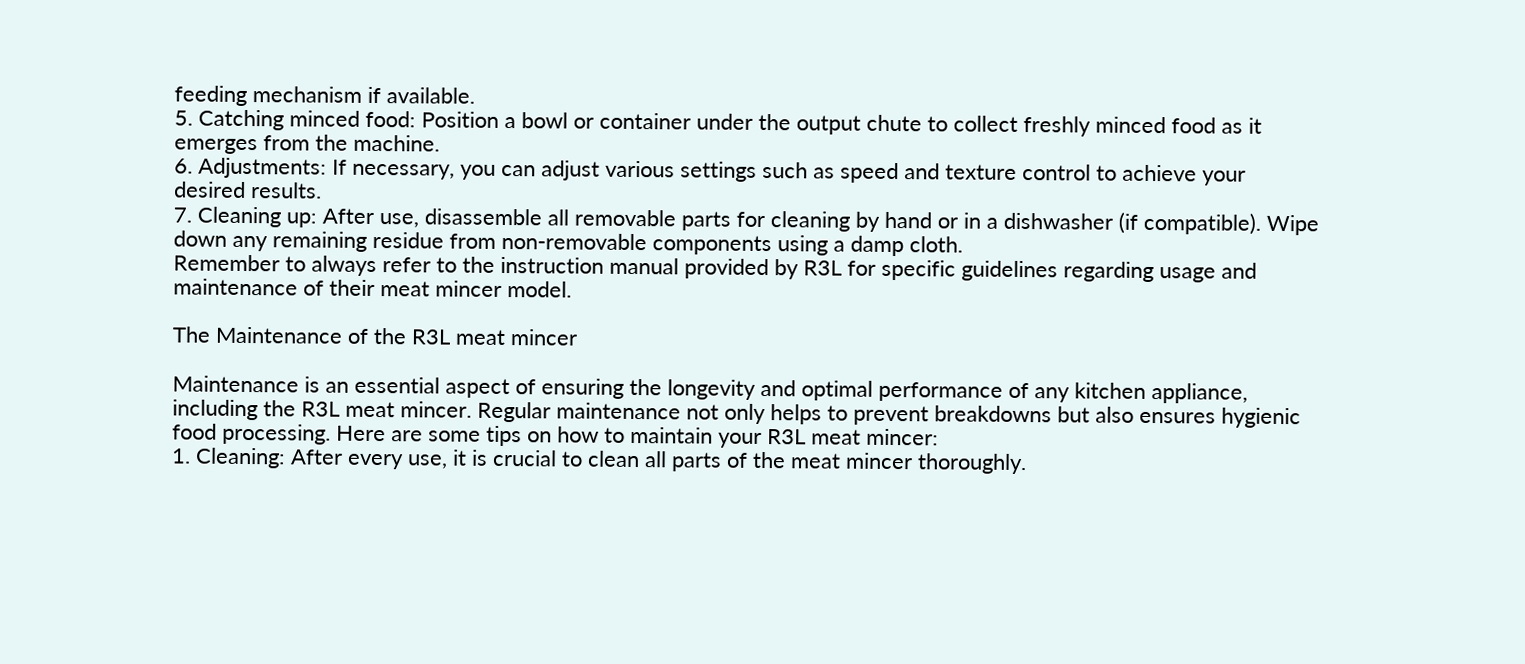feeding mechanism if available.
5. Catching minced food: Position a bowl or container under the output chute to collect freshly minced food as it emerges from the machine.
6. Adjustments: If necessary, you can adjust various settings such as speed and texture control to achieve your desired results.
7. Cleaning up: After use, disassemble all removable parts for cleaning by hand or in a dishwasher (if compatible). Wipe down any remaining residue from non-removable components using a damp cloth.
Remember to always refer to the instruction manual provided by R3L for specific guidelines regarding usage and maintenance of their meat mincer model.

The Maintenance of the R3L meat mincer

Maintenance is an essential aspect of ensuring the longevity and optimal performance of any kitchen appliance, including the R3L meat mincer. Regular maintenance not only helps to prevent breakdowns but also ensures hygienic food processing. Here are some tips on how to maintain your R3L meat mincer:
1. Cleaning: After every use, it is crucial to clean all parts of the meat mincer thoroughly.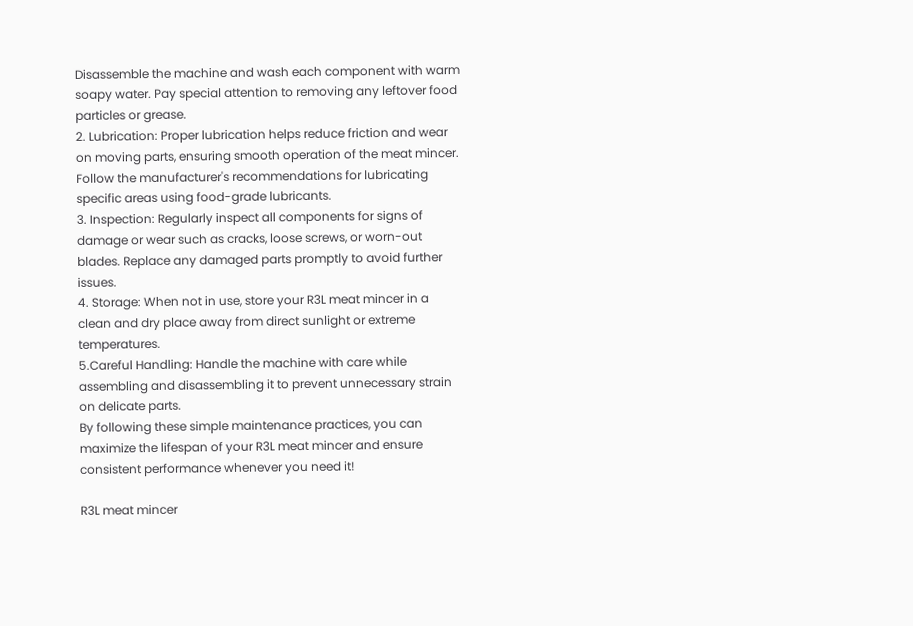Disassemble the machine and wash each component with warm soapy water. Pay special attention to removing any leftover food particles or grease.
2. Lubrication: Proper lubrication helps reduce friction and wear on moving parts, ensuring smooth operation of the meat mincer. Follow the manufacturer's recommendations for lubricating specific areas using food-grade lubricants.
3. Inspection: Regularly inspect all components for signs of damage or wear such as cracks, loose screws, or worn-out blades. Replace any damaged parts promptly to avoid further issues.
4. Storage: When not in use, store your R3L meat mincer in a clean and dry place away from direct sunlight or extreme temperatures.
5.Careful Handling: Handle the machine with care while assembling and disassembling it to prevent unnecessary strain on delicate parts.
By following these simple maintenance practices, you can maximize the lifespan of your R3L meat mincer and ensure consistent performance whenever you need it!

R3L meat mincer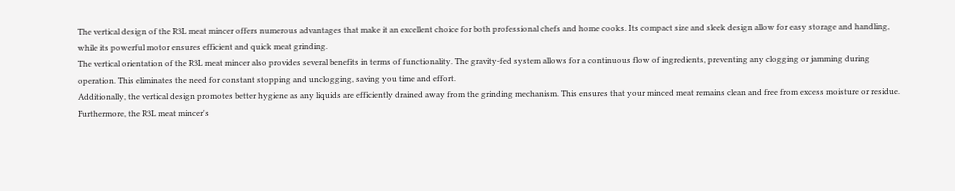The vertical design of the R3L meat mincer offers numerous advantages that make it an excellent choice for both professional chefs and home cooks. Its compact size and sleek design allow for easy storage and handling, while its powerful motor ensures efficient and quick meat grinding.
The vertical orientation of the R3L meat mincer also provides several benefits in terms of functionality. The gravity-fed system allows for a continuous flow of ingredients, preventing any clogging or jamming during operation. This eliminates the need for constant stopping and unclogging, saving you time and effort.
Additionally, the vertical design promotes better hygiene as any liquids are efficiently drained away from the grinding mechanism. This ensures that your minced meat remains clean and free from excess moisture or residue.
Furthermore, the R3L meat mincer's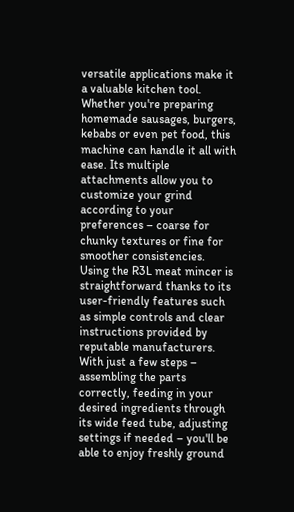versatile applications make it a valuable kitchen tool. Whether you're preparing homemade sausages, burgers, kebabs or even pet food, this machine can handle it all with ease. Its multiple attachments allow you to customize your grind according to your preferences – coarse for chunky textures or fine for smoother consistencies.
Using the R3L meat mincer is straightforward thanks to its user-friendly features such as simple controls and clear instructions provided by reputable manufacturers. With just a few steps – assembling the parts correctly, feeding in your desired ingredients through its wide feed tube, adjusting settings if needed – you'll be able to enjoy freshly ground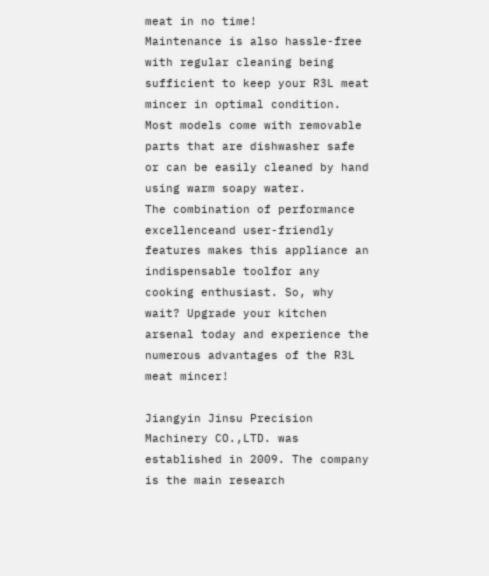meat in no time!
Maintenance is also hassle-free with regular cleaning being sufficient to keep your R3L meat mincer in optimal condition. Most models come with removable parts that are dishwasher safe or can be easily cleaned by hand using warm soapy water.
The combination of performance excellenceand user-friendly features makes this appliance an indispensable toolfor any cooking enthusiast. So, why wait? Upgrade your kitchen arsenal today and experience the numerous advantages of the R3L meat mincer!

Jiangyin Jinsu Precision Machinery CO.,LTD. was established in 2009. The company is the main research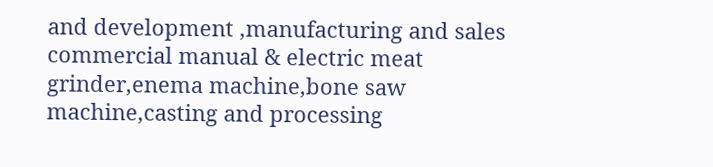and development ,manufacturing and sales commercial manual & electric meat grinder,enema machine,bone saw machine,casting and processing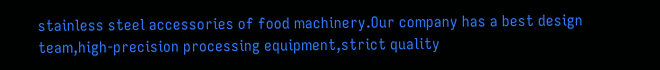stainless steel accessories of food machinery.Our company has a best design team,high-precision processing equipment,strict quality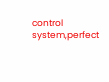control system,perfect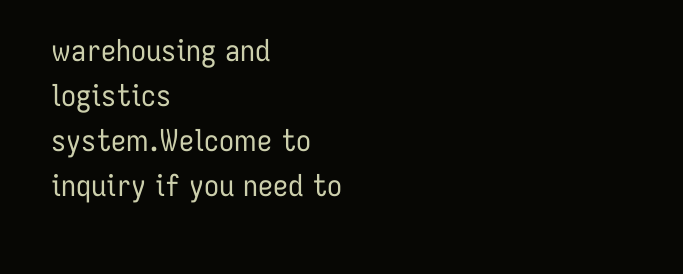warehousing and logistics system.Welcome to inquiry if you need to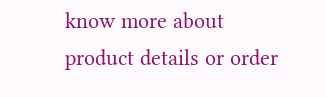know more about product details or order